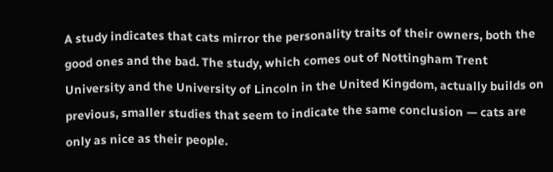A study indicates that cats mirror the personality traits of their owners, both the good ones and the bad. The study, which comes out of Nottingham Trent University and the University of Lincoln in the United Kingdom, actually builds on previous, smaller studies that seem to indicate the same conclusion — cats are only as nice as their people.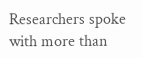Researchers spoke with more than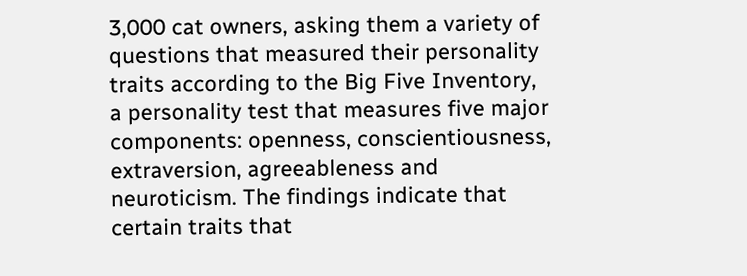3,000 cat owners, asking them a variety of questions that measured their personality traits according to the Big Five Inventory, a personality test that measures five major components: openness, conscientiousness, extraversion, agreeableness and neuroticism. The findings indicate that certain traits that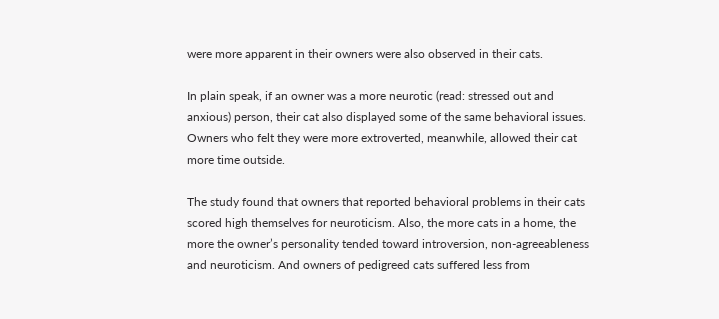were more apparent in their owners were also observed in their cats.

In plain speak, if an owner was a more neurotic (read: stressed out and anxious) person, their cat also displayed some of the same behavioral issues. Owners who felt they were more extroverted, meanwhile, allowed their cat more time outside.

The study found that owners that reported behavioral problems in their cats scored high themselves for neuroticism. Also, the more cats in a home, the more the owner’s personality tended toward introversion, non-agreeableness and neuroticism. And owners of pedigreed cats suffered less from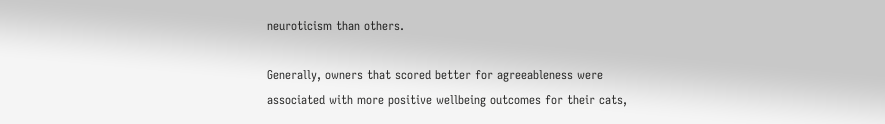neuroticism than others.

Generally, owners that scored better for agreeableness were associated with more positive wellbeing outcomes for their cats,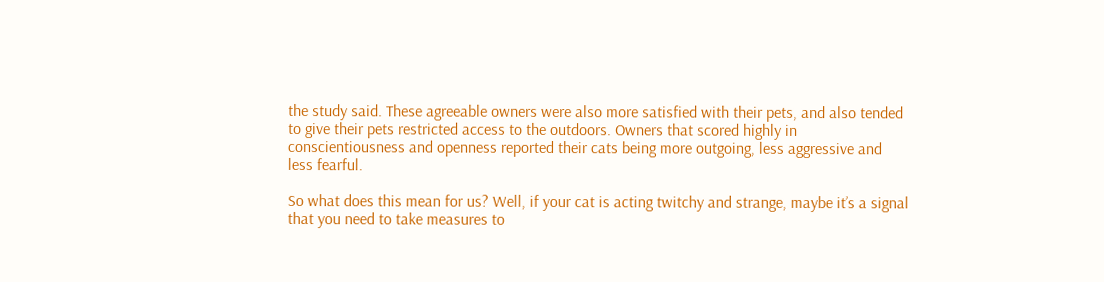the study said. These agreeable owners were also more satisfied with their pets, and also tended to give their pets restricted access to the outdoors. Owners that scored highly in conscientiousness and openness reported their cats being more outgoing, less aggressive and less fearful.

So what does this mean for us? Well, if your cat is acting twitchy and strange, maybe it’s a signal that you need to take measures to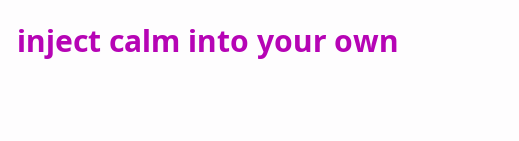inject calm into your own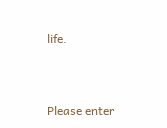life.


Please enter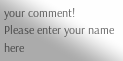your comment!
Please enter your name here